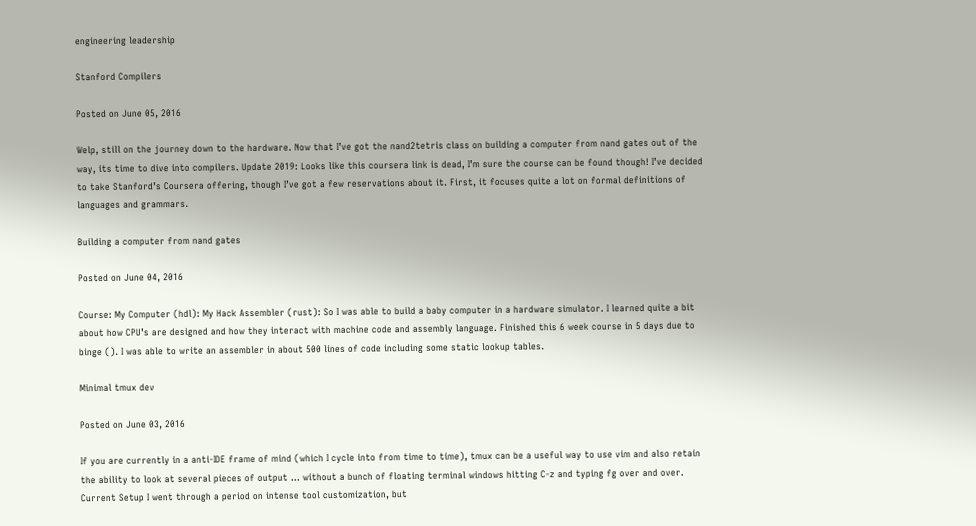engineering leadership

Stanford Compilers

Posted on June 05, 2016

Welp, still on the journey down to the hardware. Now that I’ve got the nand2tetris class on building a computer from nand gates out of the way, its time to dive into compilers. Update 2019: Looks like this coursera link is dead, I’m sure the course can be found though! I’ve decided to take Stanford’s Coursera offering, though I’ve got a few reservations about it. First, it focuses quite a lot on formal definitions of languages and grammars.

Building a computer from nand gates

Posted on June 04, 2016

Course: My Computer (hdl): My Hack Assembler (rust): So I was able to build a baby computer in a hardware simulator. I learned quite a bit about how CPU’s are designed and how they interact with machine code and assembly language. Finished this 6 week course in 5 days due to binge (). I was able to write an assembler in about 500 lines of code including some static lookup tables.

Minimal tmux dev

Posted on June 03, 2016

If you are currently in a anti-IDE frame of mind (which I cycle into from time to time), tmux can be a useful way to use vim and also retain the ability to look at several pieces of output … without a bunch of floating terminal windows hitting C-z and typing fg over and over. Current Setup I went through a period on intense tool customization, but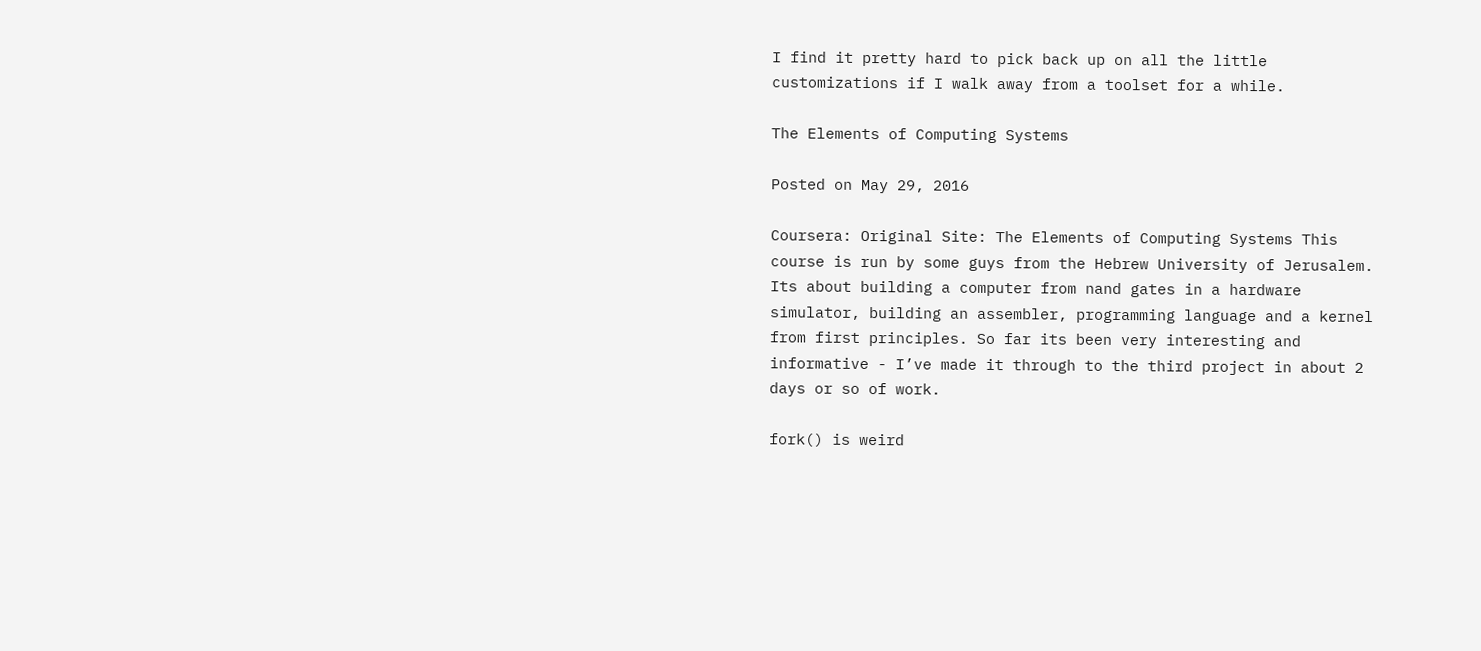I find it pretty hard to pick back up on all the little customizations if I walk away from a toolset for a while.

The Elements of Computing Systems

Posted on May 29, 2016

Coursera: Original Site: The Elements of Computing Systems This course is run by some guys from the Hebrew University of Jerusalem. Its about building a computer from nand gates in a hardware simulator, building an assembler, programming language and a kernel from first principles. So far its been very interesting and informative - I’ve made it through to the third project in about 2 days or so of work.

fork() is weird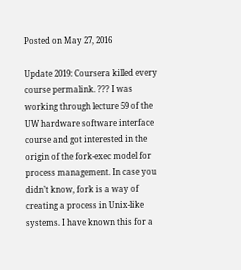Posted on May 27, 2016

Update 2019: Coursera killed every course permalink. ??? I was working through lecture 59 of the UW hardware software interface course and got interested in the origin of the fork-exec model for process management. In case you didn’t know, fork is a way of creating a process in Unix-like systems. I have known this for a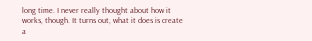long time. I never really thought about how it works, though. It turns out, what it does is create a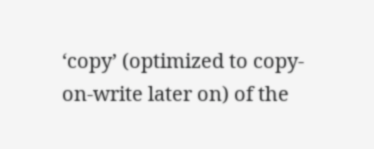‘copy’ (optimized to copy-on-write later on) of the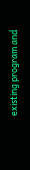existing program and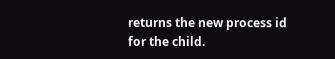returns the new process id for the child.